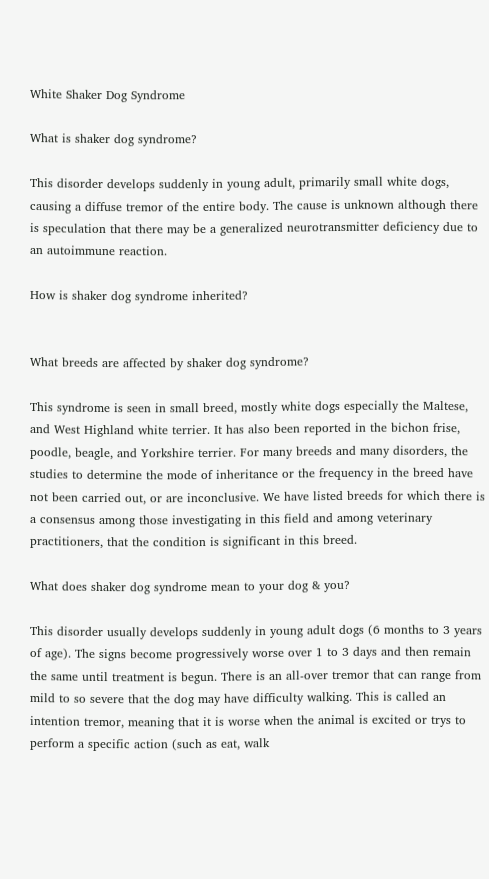White Shaker Dog Syndrome

What is shaker dog syndrome?

This disorder develops suddenly in young adult, primarily small white dogs, causing a diffuse tremor of the entire body. The cause is unknown although there is speculation that there may be a generalized neurotransmitter deficiency due to an autoimmune reaction.

How is shaker dog syndrome inherited?


What breeds are affected by shaker dog syndrome?

This syndrome is seen in small breed, mostly white dogs especially the Maltese, and West Highland white terrier. It has also been reported in the bichon frise, poodle, beagle, and Yorkshire terrier. For many breeds and many disorders, the studies to determine the mode of inheritance or the frequency in the breed have not been carried out, or are inconclusive. We have listed breeds for which there is a consensus among those investigating in this field and among veterinary practitioners, that the condition is significant in this breed.

What does shaker dog syndrome mean to your dog & you?

This disorder usually develops suddenly in young adult dogs (6 months to 3 years of age). The signs become progressively worse over 1 to 3 days and then remain the same until treatment is begun. There is an all-over tremor that can range from mild to so severe that the dog may have difficulty walking. This is called an intention tremor, meaning that it is worse when the animal is excited or trys to perform a specific action (such as eat, walk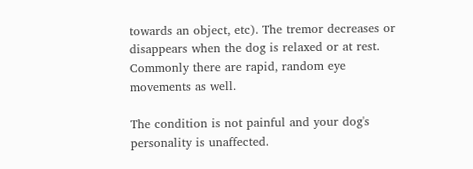towards an object, etc). The tremor decreases or disappears when the dog is relaxed or at rest. Commonly there are rapid, random eye movements as well.

The condition is not painful and your dog's personality is unaffected.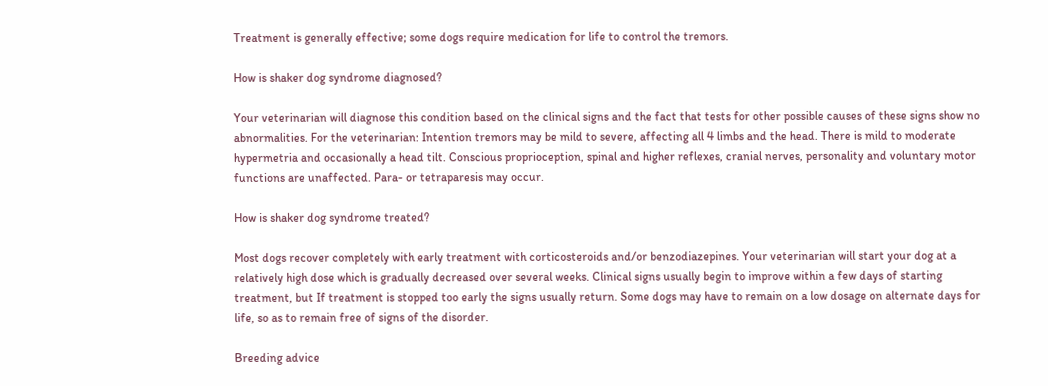Treatment is generally effective; some dogs require medication for life to control the tremors.

How is shaker dog syndrome diagnosed?

Your veterinarian will diagnose this condition based on the clinical signs and the fact that tests for other possible causes of these signs show no abnormalities. For the veterinarian: Intention tremors may be mild to severe, affecting all 4 limbs and the head. There is mild to moderate hypermetria and occasionally a head tilt. Conscious proprioception, spinal and higher reflexes, cranial nerves, personality and voluntary motor functions are unaffected. Para- or tetraparesis may occur.

How is shaker dog syndrome treated?

Most dogs recover completely with early treatment with corticosteroids and/or benzodiazepines. Your veterinarian will start your dog at a relatively high dose which is gradually decreased over several weeks. Clinical signs usually begin to improve within a few days of starting treatment, but If treatment is stopped too early the signs usually return. Some dogs may have to remain on a low dosage on alternate days for life, so as to remain free of signs of the disorder.

Breeding advice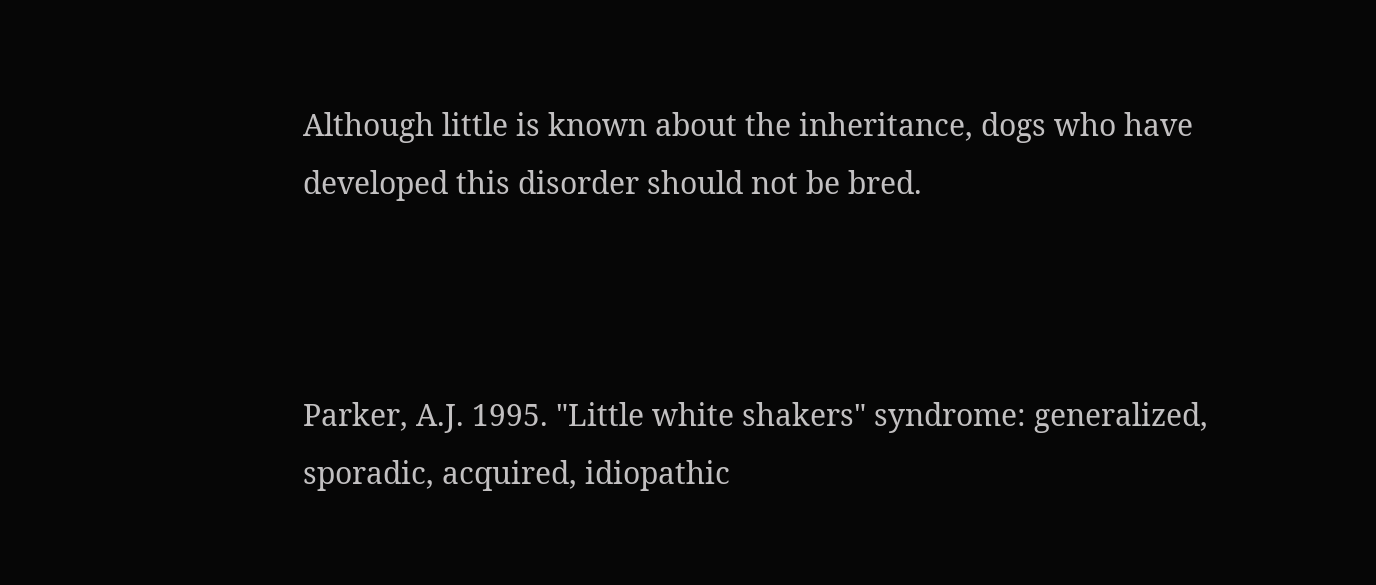Although little is known about the inheritance, dogs who have developed this disorder should not be bred.



Parker, A.J. 1995. "Little white shakers" syndrome: generalized, sporadic, acquired, idiopathic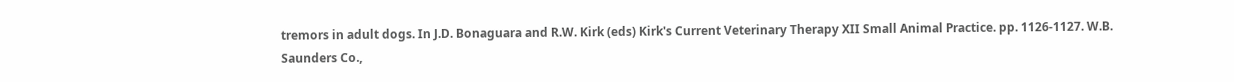tremors in adult dogs. In J.D. Bonaguara and R.W. Kirk (eds) Kirk's Current Veterinary Therapy XII Small Animal Practice. pp. 1126-1127. W.B. Saunders Co.,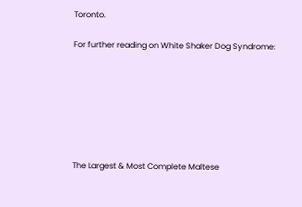Toronto.

For further reading on White Shaker Dog Syndrome:







The Largest & Most Complete Maltese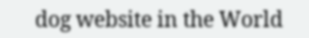dog website in the World